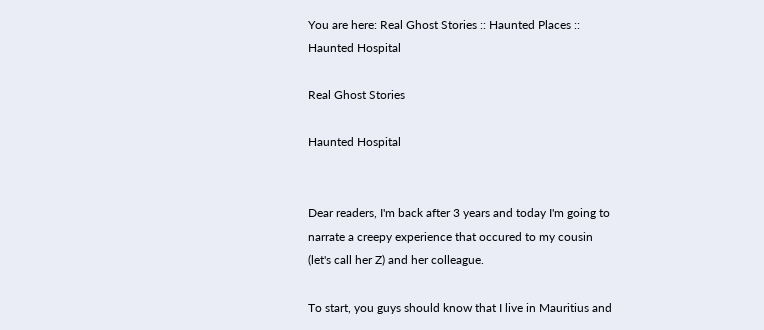You are here: Real Ghost Stories :: Haunted Places :: Haunted Hospital

Real Ghost Stories

Haunted Hospital


Dear readers, I'm back after 3 years and today I'm going to narrate a creepy experience that occured to my cousin (let's call her Z) and her colleague.

To start, you guys should know that I live in Mauritius and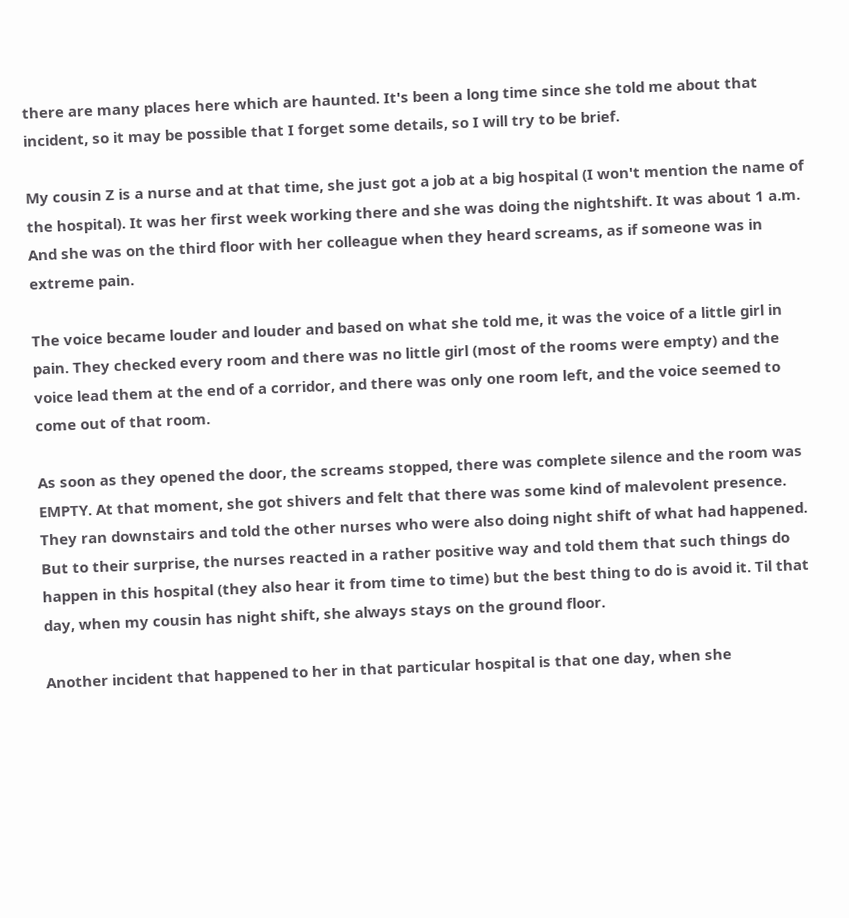there are many places here which are haunted. It's been a long time since she told me about that incident, so it may be possible that I forget some details, so I will try to be brief.

My cousin Z is a nurse and at that time, she just got a job at a big hospital (I won't mention the name of the hospital). It was her first week working there and she was doing the nightshift. It was about 1 a.m. And she was on the third floor with her colleague when they heard screams, as if someone was in extreme pain.

The voice became louder and louder and based on what she told me, it was the voice of a little girl in pain. They checked every room and there was no little girl (most of the rooms were empty) and the voice lead them at the end of a corridor, and there was only one room left, and the voice seemed to come out of that room.

As soon as they opened the door, the screams stopped, there was complete silence and the room was EMPTY. At that moment, she got shivers and felt that there was some kind of malevolent presence. They ran downstairs and told the other nurses who were also doing night shift of what had happened. But to their surprise, the nurses reacted in a rather positive way and told them that such things do happen in this hospital (they also hear it from time to time) but the best thing to do is avoid it. Til that day, when my cousin has night shift, she always stays on the ground floor.

Another incident that happened to her in that particular hospital is that one day, when she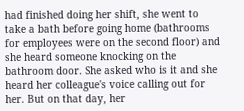had finished doing her shift, she went to take a bath before going home (bathrooms for employees were on the second floor) and she heard someone knocking on the bathroom door. She asked who is it and she heard her colleague's voice calling out for her. But on that day, her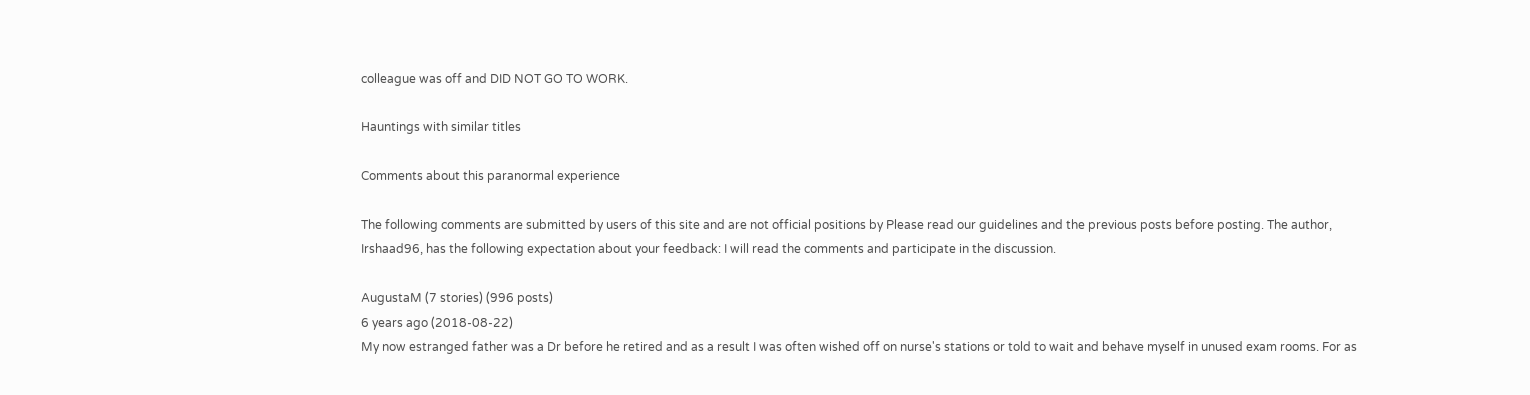colleague was off and DID NOT GO TO WORK.

Hauntings with similar titles

Comments about this paranormal experience

The following comments are submitted by users of this site and are not official positions by Please read our guidelines and the previous posts before posting. The author, Irshaad96, has the following expectation about your feedback: I will read the comments and participate in the discussion.

AugustaM (7 stories) (996 posts)
6 years ago (2018-08-22)
My now estranged father was a Dr before he retired and as a result I was often wished off on nurse's stations or told to wait and behave myself in unused exam rooms. For as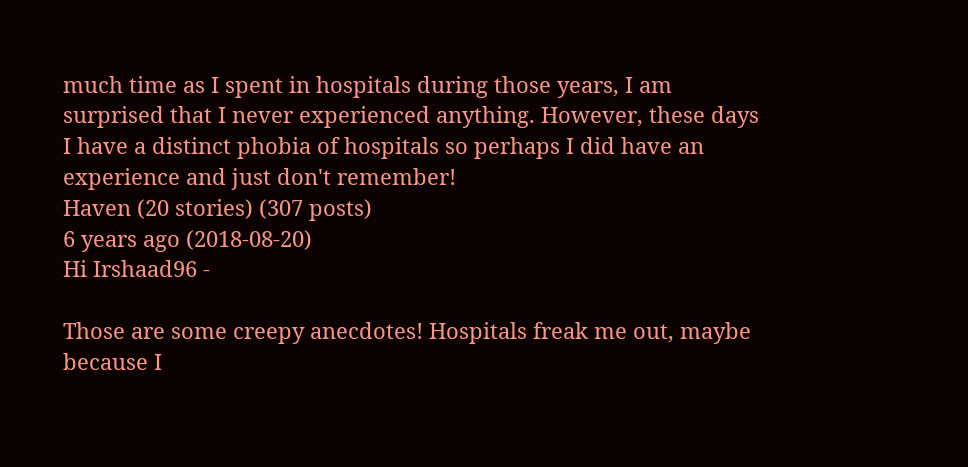much time as I spent in hospitals during those years, I am surprised that I never experienced anything. However, these days I have a distinct phobia of hospitals so perhaps I did have an experience and just don't remember!
Haven (20 stories) (307 posts)
6 years ago (2018-08-20)
Hi Irshaad96 -

Those are some creepy anecdotes! Hospitals freak me out, maybe because I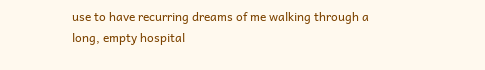use to have recurring dreams of me walking through a long, empty hospital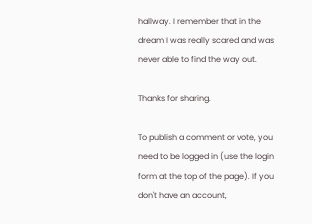hallway. I remember that in the dream I was really scared and was never able to find the way out.

Thanks for sharing.

To publish a comment or vote, you need to be logged in (use the login form at the top of the page). If you don't have an account,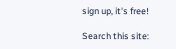sign up, it's free!

Search this site: